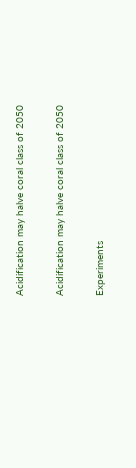Acidification may halve coral class of 2050

Acidification may halve coral class of 2050

Experiments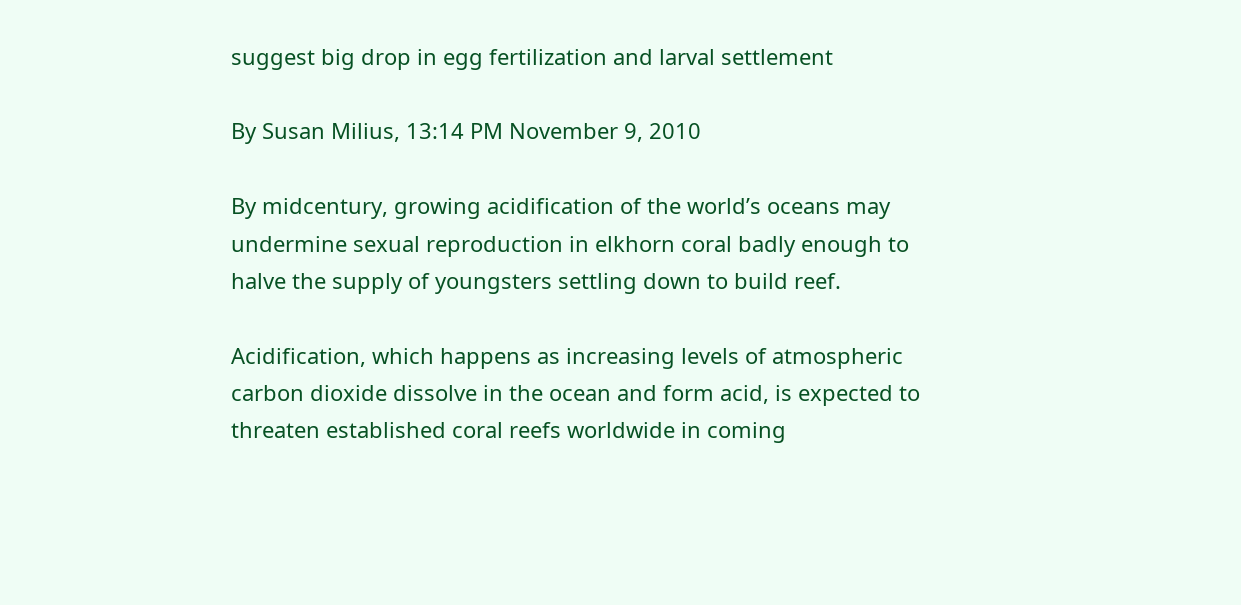suggest big drop in egg fertilization and larval settlement

By Susan Milius, 13:14 PM November 9, 2010

By midcentury, growing acidification of the world’s oceans may undermine sexual reproduction in elkhorn coral badly enough to halve the supply of youngsters settling down to build reef.

Acidification, which happens as increasing levels of atmospheric carbon dioxide dissolve in the ocean and form acid, is expected to threaten established coral reefs worldwide in coming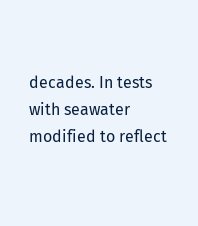decades. In tests with seawater modified to reflect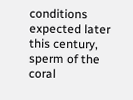conditions expected later this century, sperm of the coral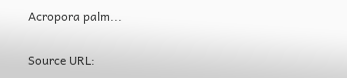Acropora palm...

Source URL: